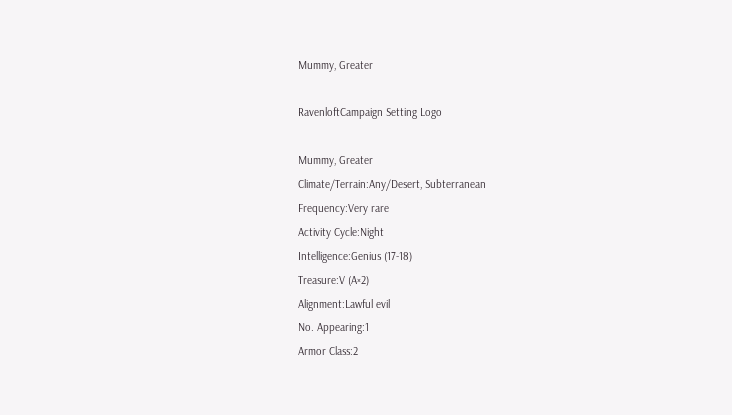Mummy, Greater

RavenloftCampaign Setting Logo

Mummy, Greater
Climate/Terrain:Any/Desert, Subterranean
Frequency:Very rare
Activity Cycle:Night
Intelligence:Genius (17-18)
Treasure:V (A×2)
Alignment:Lawful evil
No. Appearing:1
Armor Class:2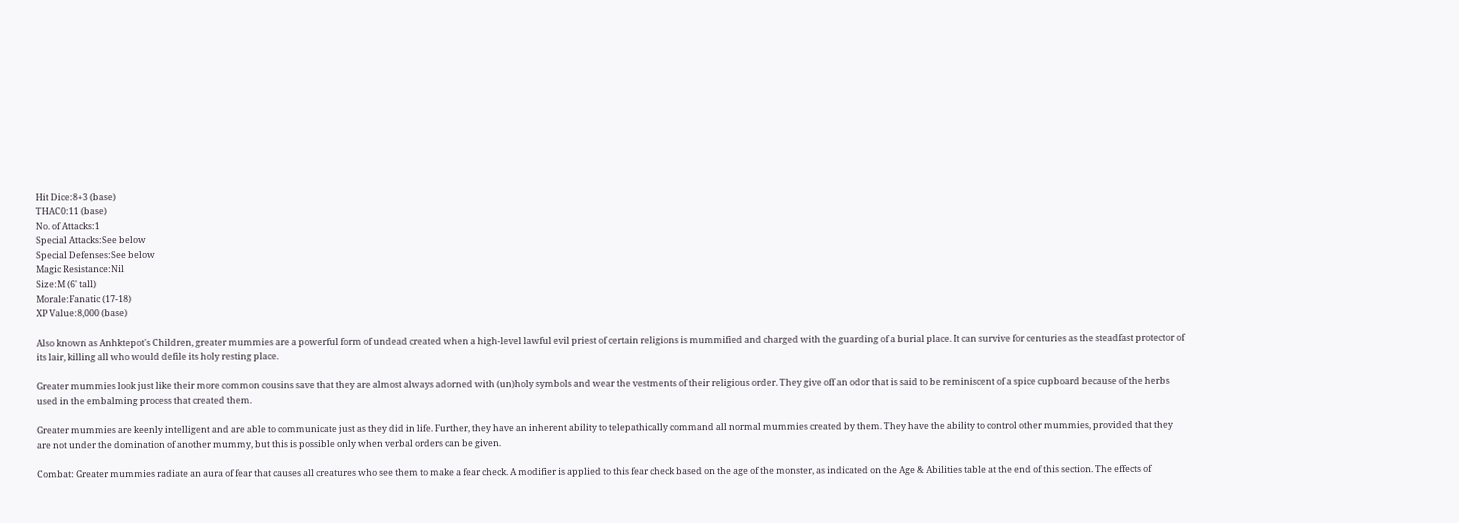Hit Dice:8+3 (base)
THAC0:11 (base)
No. of Attacks:1
Special Attacks:See below
Special Defenses:See below
Magic Resistance:Nil
Size:M (6' tall)
Morale:Fanatic (17-18)
XP Value:8,000 (base)

Also known as Anhktepot's Children, greater mummies are a powerful form of undead created when a high-level lawful evil priest of certain religions is mummified and charged with the guarding of a burial place. It can survive for centuries as the steadfast protector of its lair, killing all who would defile its holy resting place.

Greater mummies look just like their more common cousins save that they are almost always adorned with (un)holy symbols and wear the vestments of their religious order. They give off an odor that is said to be reminiscent of a spice cupboard because of the herbs used in the embalming process that created them.

Greater mummies are keenly intelligent and are able to communicate just as they did in life. Further, they have an inherent ability to telepathically command all normal mummies created by them. They have the ability to control other mummies, provided that they are not under the domination of another mummy, but this is possible only when verbal orders can be given.

Combat: Greater mummies radiate an aura of fear that causes all creatures who see them to make a fear check. A modifier is applied to this fear check based on the age of the monster, as indicated on the Age & Abilities table at the end of this section. The effects of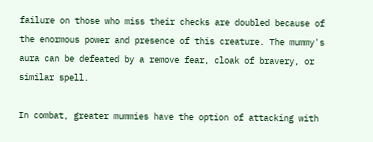failure on those who miss their checks are doubled because of the enormous power and presence of this creature. The mummy's aura can be defeated by a remove fear, cloak of bravery, or similar spell.

In combat, greater mummies have the option of attacking with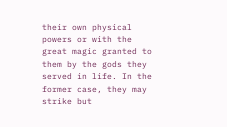their own physical powers or with the great magic granted to them by the gods they served in life. In the former case, they may strike but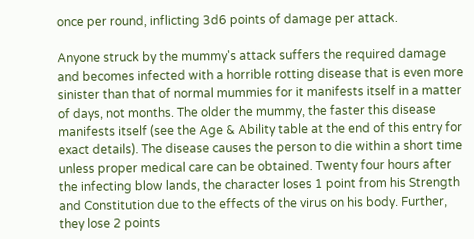once per round, inflicting 3d6 points of damage per attack.

Anyone struck by the mummy's attack suffers the required damage and becomes infected with a horrible rotting disease that is even more sinister than that of normal mummies for it manifests itself in a matter of days, not months. The older the mummy, the faster this disease manifests itself (see the Age & Ability table at the end of this entry for exact details). The disease causes the person to die within a short time unless proper medical care can be obtained. Twenty four hours after the infecting blow lands, the character loses 1 point from his Strength and Constitution due to the effects of the virus on his body. Further, they lose 2 points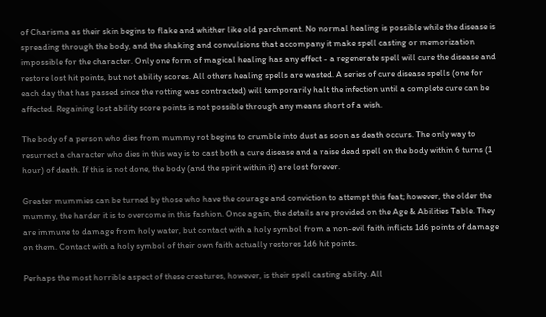of Charisma as their skin begins to flake and whither like old parchment. No normal healing is possible while the disease is spreading through the body, and the shaking and convulsions that accompany it make spell casting or memorization impossible for the character. Only one form of magical healing has any effect - a regenerate spell will cure the disease and restore lost hit points, but not ability scores. All others healing spells are wasted. A series of cure disease spells (one for each day that has passed since the rotting was contracted) will temporarily halt the infection until a complete cure can be affected. Regaining lost ability score points is not possible through any means short of a wish.

The body of a person who dies from mummy rot begins to crumble into dust as soon as death occurs. The only way to resurrect a character who dies in this way is to cast both a cure disease and a raise dead spell on the body within 6 turns (1 hour) of death. If this is not done, the body (and the spirit within it) are lost forever.

Greater mummies can be turned by those who have the courage and conviction to attempt this feat; however, the older the mummy, the harder it is to overcome in this fashion. Once again, the details are provided on the Age & Abilities Table. They are immune to damage from holy water, but contact with a holy symbol from a non-evil faith inflicts 1d6 points of damage on them. Contact with a holy symbol of their own faith actually restores 1d6 hit points.

Perhaps the most horrible aspect of these creatures, however, is their spell casting ability. All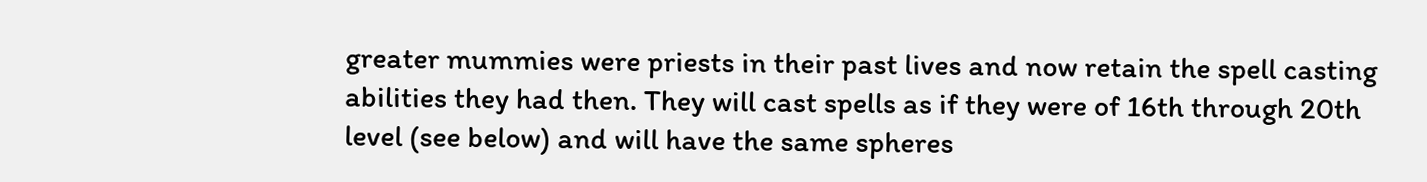greater mummies were priests in their past lives and now retain the spell casting abilities they had then. They will cast spells as if they were of 16th through 20th level (see below) and will have the same spheres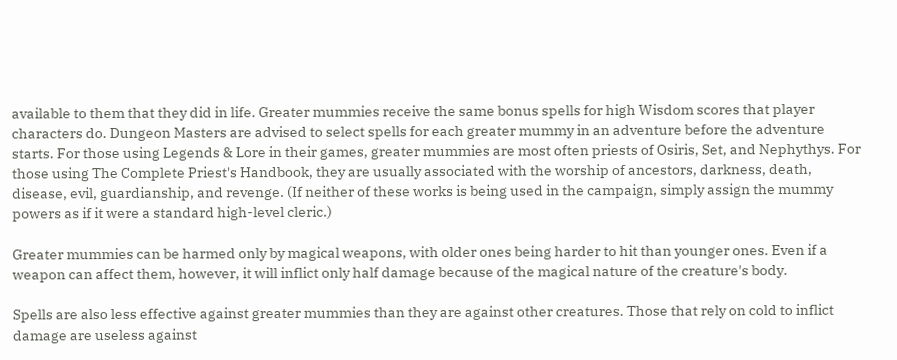available to them that they did in life. Greater mummies receive the same bonus spells for high Wisdom scores that player characters do. Dungeon Masters are advised to select spells for each greater mummy in an adventure before the adventure starts. For those using Legends & Lore in their games, greater mummies are most often priests of Osiris, Set, and Nephythys. For those using The Complete Priest's Handbook, they are usually associated with the worship of ancestors, darkness, death, disease, evil, guardianship, and revenge. (If neither of these works is being used in the campaign, simply assign the mummy powers as if it were a standard high-level cleric.)

Greater mummies can be harmed only by magical weapons, with older ones being harder to hit than younger ones. Even if a weapon can affect them, however, it will inflict only half damage because of the magical nature of the creature's body.

Spells are also less effective against greater mummies than they are against other creatures. Those that rely on cold to inflict damage are useless against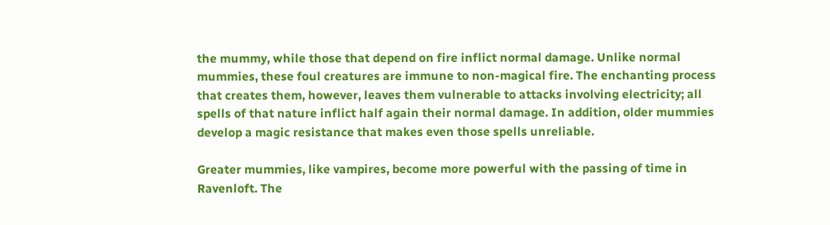the mummy, while those that depend on fire inflict normal damage. Unlike normal mummies, these foul creatures are immune to non-magical fire. The enchanting process that creates them, however, leaves them vulnerable to attacks involving electricity; all spells of that nature inflict half again their normal damage. In addition, older mummies develop a magic resistance that makes even those spells unreliable.

Greater mummies, like vampires, become more powerful with the passing of time in Ravenloft. The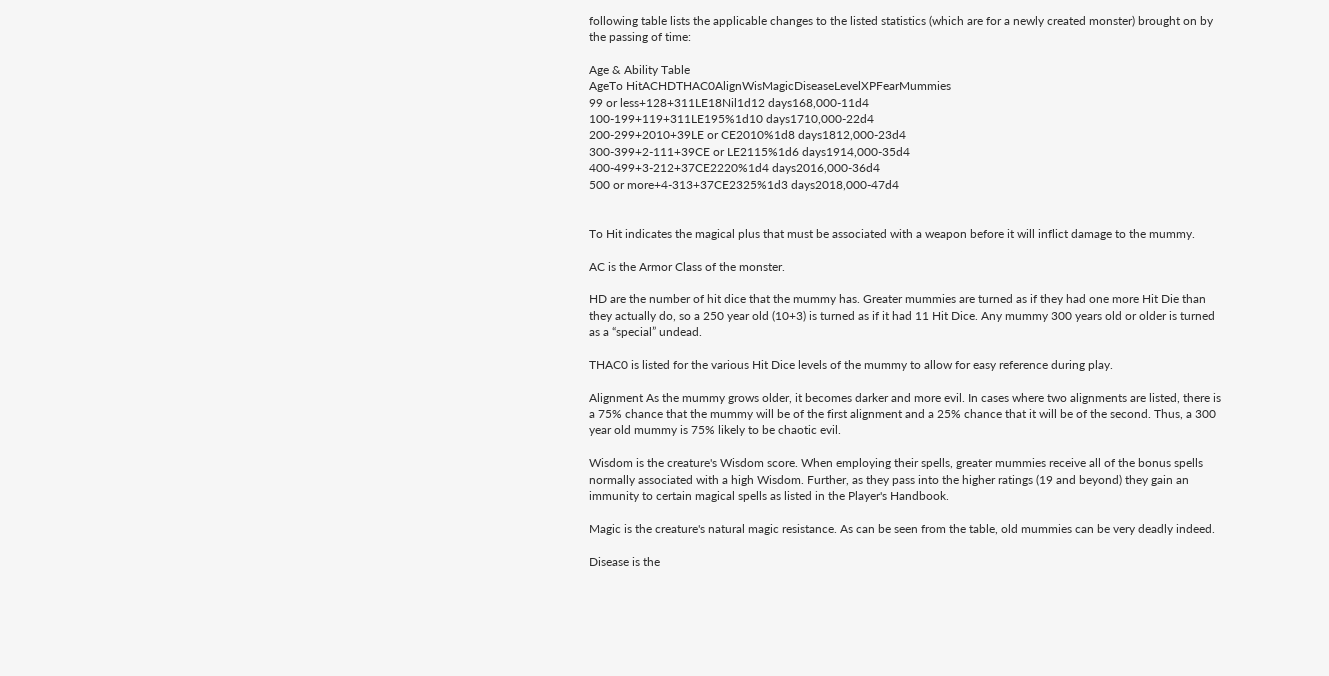following table lists the applicable changes to the listed statistics (which are for a newly created monster) brought on by the passing of time:

Age & Ability Table
AgeTo HitACHDTHAC0AlignWisMagicDiseaseLevelXPFearMummies
99 or less+128+311LE18Nil1d12 days168,000-11d4
100-199+119+311LE195%1d10 days1710,000-22d4
200-299+2010+39LE or CE2010%1d8 days1812,000-23d4
300-399+2-111+39CE or LE2115%1d6 days1914,000-35d4
400-499+3-212+37CE2220%1d4 days2016,000-36d4
500 or more+4-313+37CE2325%1d3 days2018,000-47d4


To Hit indicates the magical plus that must be associated with a weapon before it will inflict damage to the mummy.

AC is the Armor Class of the monster.

HD are the number of hit dice that the mummy has. Greater mummies are turned as if they had one more Hit Die than they actually do, so a 250 year old (10+3) is turned as if it had 11 Hit Dice. Any mummy 300 years old or older is turned as a “special” undead.

THAC0 is listed for the various Hit Dice levels of the mummy to allow for easy reference during play.

Alignment As the mummy grows older, it becomes darker and more evil. In cases where two alignments are listed, there is a 75% chance that the mummy will be of the first alignment and a 25% chance that it will be of the second. Thus, a 300 year old mummy is 75% likely to be chaotic evil.

Wisdom is the creature's Wisdom score. When employing their spells, greater mummies receive all of the bonus spells normally associated with a high Wisdom. Further, as they pass into the higher ratings (19 and beyond) they gain an immunity to certain magical spells as listed in the Player's Handbook.

Magic is the creature's natural magic resistance. As can be seen from the table, old mummies can be very deadly indeed.

Disease is the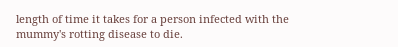length of time it takes for a person infected with the mummy's rotting disease to die.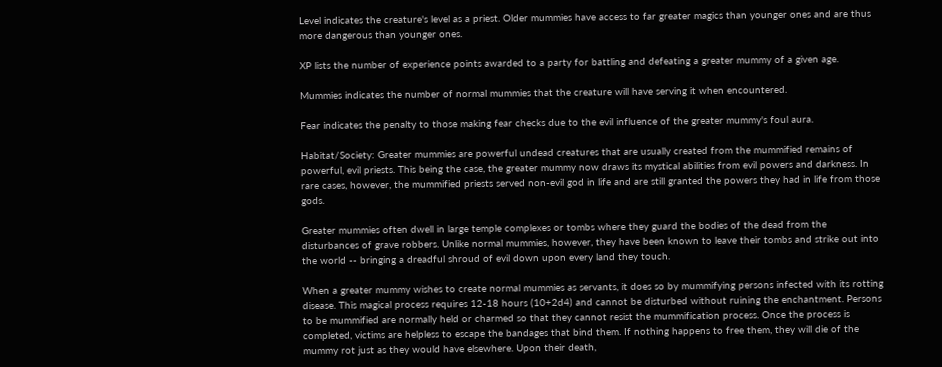Level indicates the creature's level as a priest. Older mummies have access to far greater magics than younger ones and are thus more dangerous than younger ones.

XP lists the number of experience points awarded to a party for battling and defeating a greater mummy of a given age.

Mummies indicates the number of normal mummies that the creature will have serving it when encountered.

Fear indicates the penalty to those making fear checks due to the evil influence of the greater mummy's foul aura.

Habitat/Society: Greater mummies are powerful undead creatures that are usually created from the mummified remains of powerful, evil priests. This being the case, the greater mummy now draws its mystical abilities from evil powers and darkness. In rare cases, however, the mummified priests served non-evil god in life and are still granted the powers they had in life from those gods.

Greater mummies often dwell in large temple complexes or tombs where they guard the bodies of the dead from the disturbances of grave robbers. Unlike normal mummies, however, they have been known to leave their tombs and strike out into the world -- bringing a dreadful shroud of evil down upon every land they touch.

When a greater mummy wishes to create normal mummies as servants, it does so by mummifying persons infected with its rotting disease. This magical process requires 12-18 hours (10+2d4) and cannot be disturbed without ruining the enchantment. Persons to be mummified are normally held or charmed so that they cannot resist the mummification process. Once the process is completed, victims are helpless to escape the bandages that bind them. If nothing happens to free them, they will die of the mummy rot just as they would have elsewhere. Upon their death,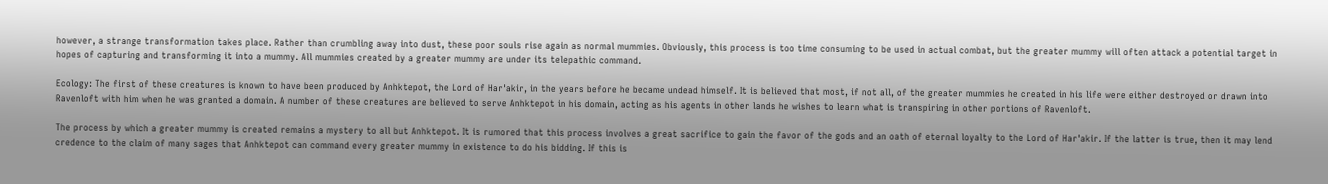however, a strange transformation takes place. Rather than crumbling away into dust, these poor souls rise again as normal mummies. Obviously, this process is too time consuming to be used in actual combat, but the greater mummy will often attack a potential target in hopes of capturing and transforming it into a mummy. All mummies created by a greater mummy are under its telepathic command.

Ecology: The first of these creatures is known to have been produced by Anhktepot, the Lord of Har'akir, in the years before he became undead himself. It is believed that most, if not all, of the greater mummies he created in his life were either destroyed or drawn into Ravenloft with him when he was granted a domain. A number of these creatures are believed to serve Anhktepot in his domain, acting as his agents in other lands he wishes to learn what is transpiring in other portions of Ravenloft.

The process by which a greater mummy is created remains a mystery to all but Anhktepot. It is rumored that this process involves a great sacrifice to gain the favor of the gods and an oath of eternal loyalty to the Lord of Har'akir. If the latter is true, then it may lend credence to the claim of many sages that Anhktepot can command every greater mummy in existence to do his bidding. If this is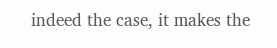indeed the case, it makes the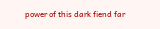power of this dark fiend far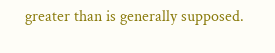greater than is generally supposed.